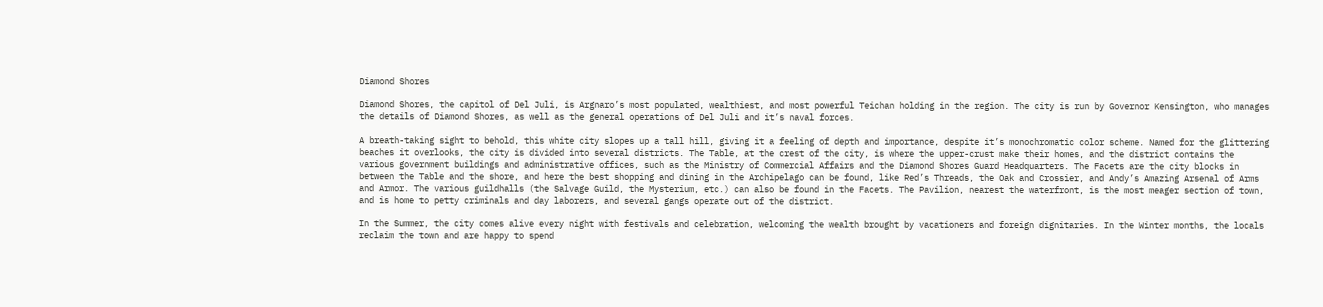Diamond Shores

Diamond Shores, the capitol of Del Juli, is Argnaro’s most populated, wealthiest, and most powerful Teichan holding in the region. The city is run by Governor Kensington, who manages the details of Diamond Shores, as well as the general operations of Del Juli and it’s naval forces.

A breath-taking sight to behold, this white city slopes up a tall hill, giving it a feeling of depth and importance, despite it’s monochromatic color scheme. Named for the glittering beaches it overlooks, the city is divided into several districts. The Table, at the crest of the city, is where the upper-crust make their homes, and the district contains the various government buildings and administrative offices, such as the Ministry of Commercial Affairs and the Diamond Shores Guard Headquarters. The Facets are the city blocks in between the Table and the shore, and here the best shopping and dining in the Archipelago can be found, like Red’s Threads, the Oak and Crossier, and Andy’s Amazing Arsenal of Arms and Armor. The various guildhalls (the Salvage Guild, the Mysterium, etc.) can also be found in the Facets. The Pavilion, nearest the waterfront, is the most meager section of town, and is home to petty criminals and day laborers, and several gangs operate out of the district.

In the Summer, the city comes alive every night with festivals and celebration, welcoming the wealth brought by vacationers and foreign dignitaries. In the Winter months, the locals reclaim the town and are happy to spend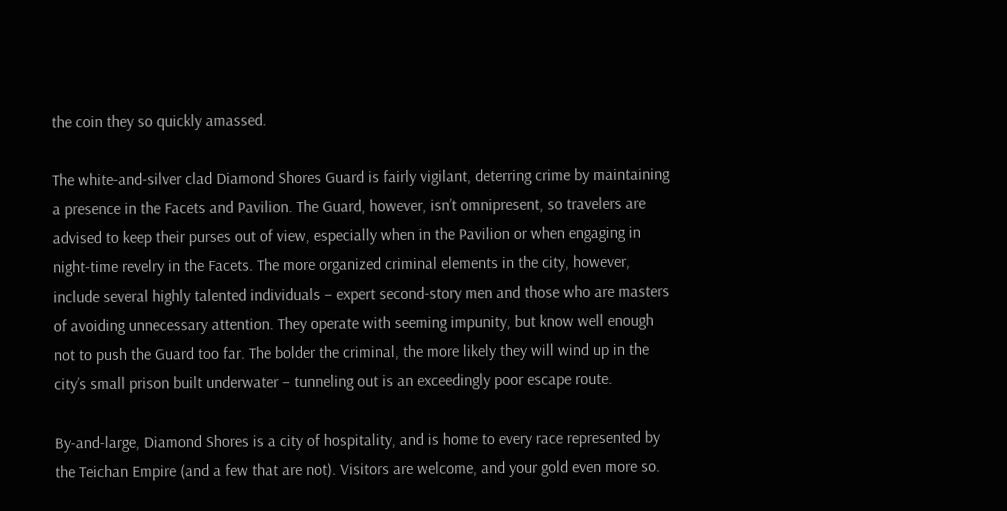the coin they so quickly amassed.

The white-and-silver clad Diamond Shores Guard is fairly vigilant, deterring crime by maintaining a presence in the Facets and Pavilion. The Guard, however, isn’t omnipresent, so travelers are advised to keep their purses out of view, especially when in the Pavilion or when engaging in night-time revelry in the Facets. The more organized criminal elements in the city, however, include several highly talented individuals – expert second-story men and those who are masters of avoiding unnecessary attention. They operate with seeming impunity, but know well enough not to push the Guard too far. The bolder the criminal, the more likely they will wind up in the city’s small prison built underwater – tunneling out is an exceedingly poor escape route.

By-and-large, Diamond Shores is a city of hospitality, and is home to every race represented by the Teichan Empire (and a few that are not). Visitors are welcome, and your gold even more so.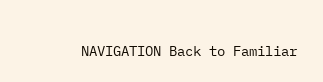NAVIGATION Back to Familiar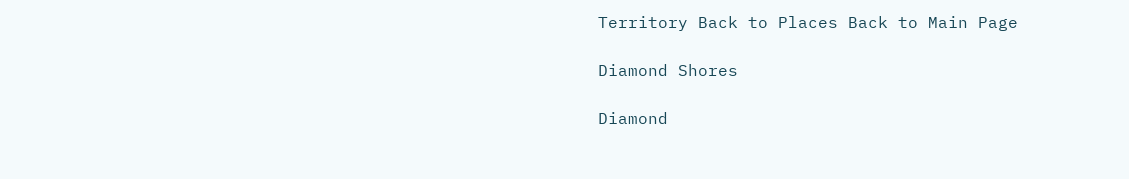Territory Back to Places Back to Main Page

Diamond Shores

Diamond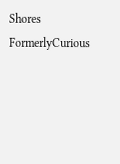Shores FormerlyCurious